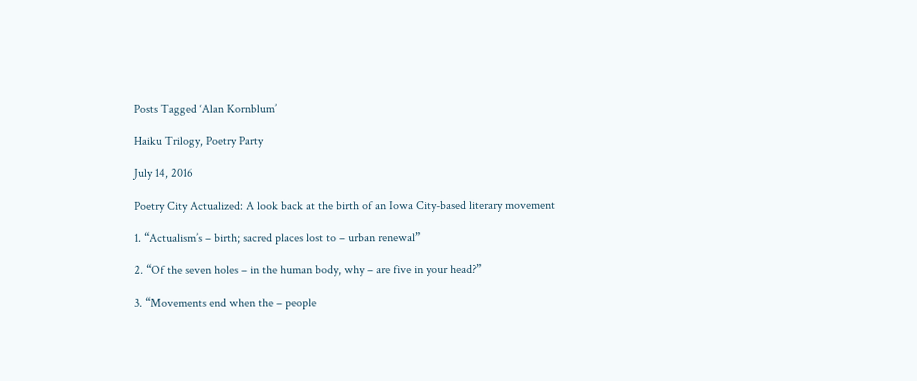Posts Tagged ‘Alan Kornblum’

Haiku Trilogy, Poetry Party

July 14, 2016

Poetry City Actualized: A look back at the birth of an Iowa City-based literary movement

1. “Actualism’s – birth; sacred places lost to – urban renewal”

2. “Of the seven holes – in the human body, why – are five in your head?”

3. “Movements end when the – people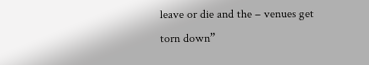leave or die and the – venues get torn down”